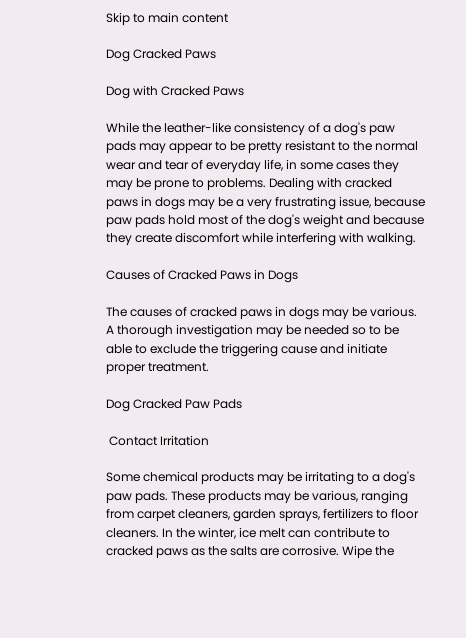Skip to main content

Dog Cracked Paws

Dog with Cracked Paws

While the leather-like consistency of a dog's paw pads may appear to be pretty resistant to the normal wear and tear of everyday life, in some cases they may be prone to problems. Dealing with cracked paws in dogs may be a very frustrating issue, because paw pads hold most of the dog's weight and because they create discomfort while interfering with walking.

Causes of Cracked Paws in Dogs

The causes of cracked paws in dogs may be various. A thorough investigation may be needed so to be able to exclude the triggering cause and initiate proper treatment.

Dog Cracked Paw Pads

 Contact Irritation

Some chemical products may be irritating to a dog's paw pads. These products may be various, ranging from carpet cleaners, garden sprays, fertilizers to floor cleaners. In the winter, ice melt can contribute to cracked paws as the salts are corrosive. Wipe the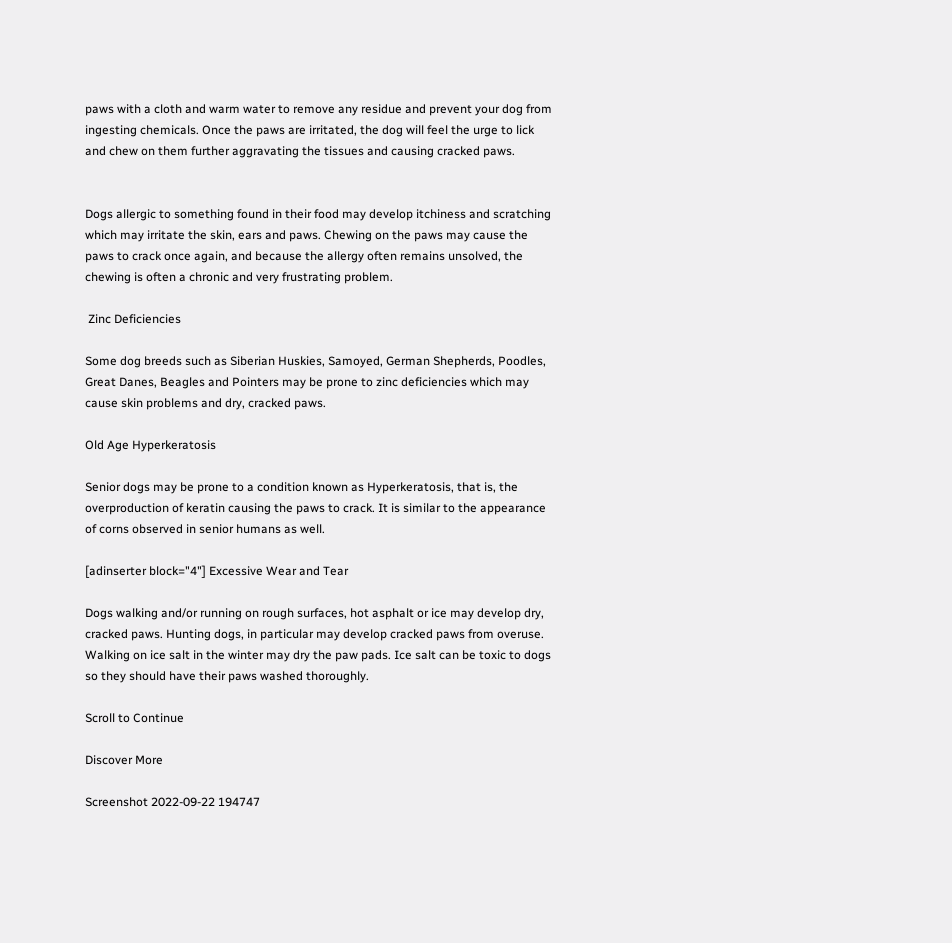paws with a cloth and warm water to remove any residue and prevent your dog from ingesting chemicals. Once the paws are irritated, the dog will feel the urge to lick and chew on them further aggravating the tissues and causing cracked paws.


Dogs allergic to something found in their food may develop itchiness and scratching which may irritate the skin, ears and paws. Chewing on the paws may cause the paws to crack once again, and because the allergy often remains unsolved, the chewing is often a chronic and very frustrating problem.

 Zinc Deficiencies

Some dog breeds such as Siberian Huskies, Samoyed, German Shepherds, Poodles, Great Danes, Beagles and Pointers may be prone to zinc deficiencies which may cause skin problems and dry, cracked paws.

Old Age Hyperkeratosis

Senior dogs may be prone to a condition known as Hyperkeratosis, that is, the overproduction of keratin causing the paws to crack. It is similar to the appearance of corns observed in senior humans as well.

[adinserter block="4"] Excessive Wear and Tear

Dogs walking and/or running on rough surfaces, hot asphalt or ice may develop dry, cracked paws. Hunting dogs, in particular may develop cracked paws from overuse. Walking on ice salt in the winter may dry the paw pads. Ice salt can be toxic to dogs so they should have their paws washed thoroughly.

Scroll to Continue

Discover More

Screenshot 2022-09-22 194747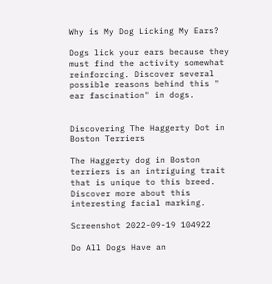Why is My Dog Licking My Ears?

Dogs lick your ears because they must find the activity somewhat reinforcing. Discover several possible reasons behind this " ear fascination" in dogs.


Discovering The Haggerty Dot in Boston Terriers

The Haggerty dog in Boston terriers is an intriguing trait that is unique to this breed. Discover more about this interesting facial marking.

Screenshot 2022-09-19 104922

Do All Dogs Have an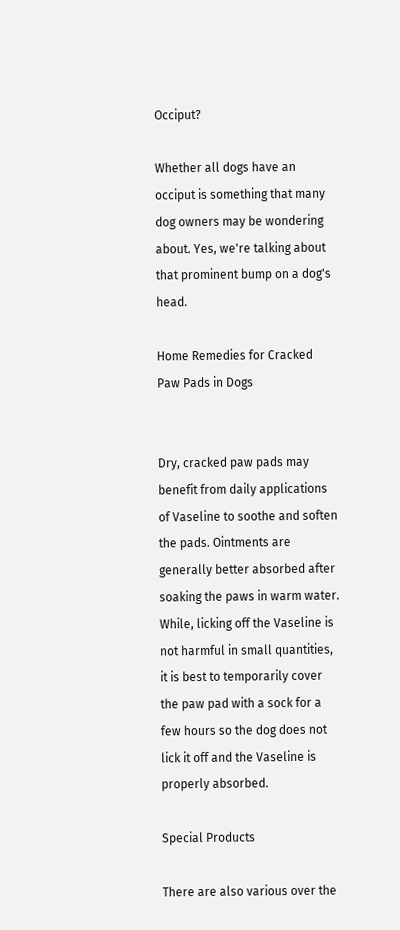Occiput?

Whether all dogs have an occiput is something that many dog owners may be wondering about. Yes, we're talking about that prominent bump on a dog's head.

Home Remedies for Cracked Paw Pads in Dogs


Dry, cracked paw pads may benefit from daily applications of Vaseline to soothe and soften the pads. Ointments are generally better absorbed after soaking the paws in warm water. While, licking off the Vaseline is not harmful in small quantities, it is best to temporarily cover the paw pad with a sock for a few hours so the dog does not lick it off and the Vaseline is properly absorbed.

Special Products

There are also various over the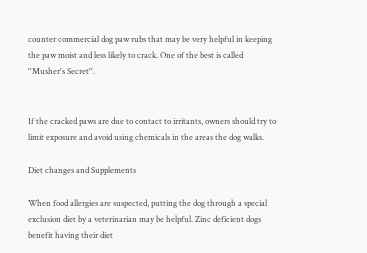counter commercial dog paw rubs that may be very helpful in keeping the paw moist and less likely to crack. One of the best is called ''Musher's Secret''.


If the cracked paws are due to contact to irritants, owners should try to limit exposure and avoid using chemicals in the areas the dog walks.

Diet changes and Supplements

When food allergies are suspected, putting the dog through a special exclusion diet by a veterinarian may be helpful. Zinc deficient dogs benefit having their diet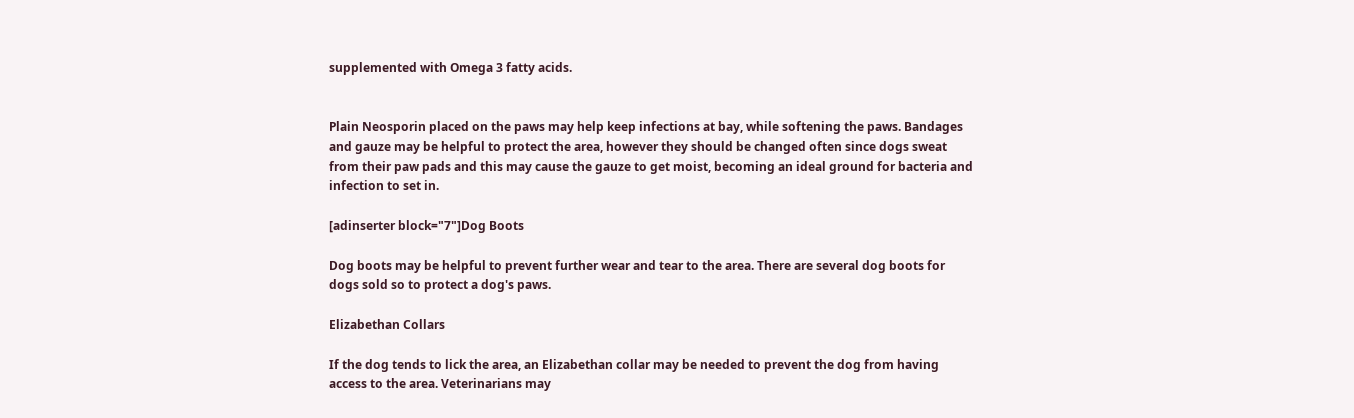supplemented with Omega 3 fatty acids.


Plain Neosporin placed on the paws may help keep infections at bay, while softening the paws. Bandages and gauze may be helpful to protect the area, however they should be changed often since dogs sweat from their paw pads and this may cause the gauze to get moist, becoming an ideal ground for bacteria and infection to set in.

[adinserter block="7"]Dog Boots

Dog boots may be helpful to prevent further wear and tear to the area. There are several dog boots for dogs sold so to protect a dog's paws.

Elizabethan Collars

If the dog tends to lick the area, an Elizabethan collar may be needed to prevent the dog from having access to the area. Veterinarians may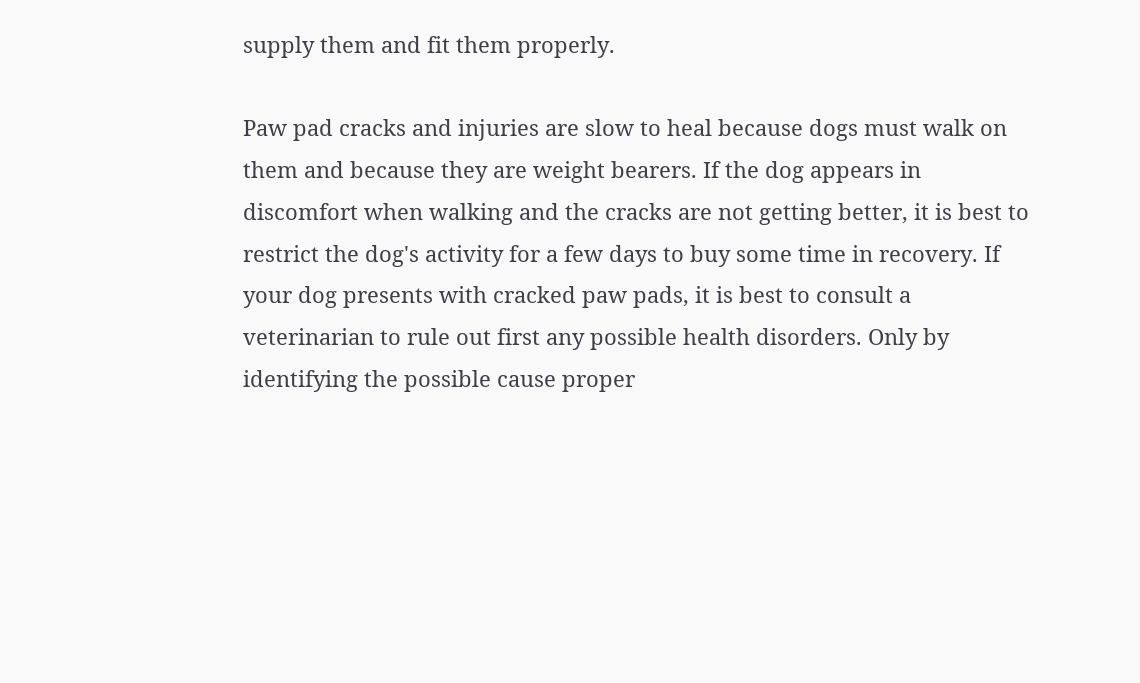supply them and fit them properly.

Paw pad cracks and injuries are slow to heal because dogs must walk on them and because they are weight bearers. If the dog appears in discomfort when walking and the cracks are not getting better, it is best to restrict the dog's activity for a few days to buy some time in recovery. If your dog presents with cracked paw pads, it is best to consult a veterinarian to rule out first any possible health disorders. Only by identifying the possible cause proper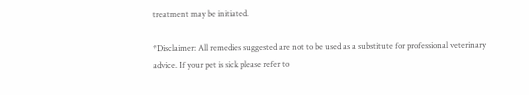treatment may be initiated.

*Disclaimer: All remedies suggested are not to be used as a substitute for professional veterinary advice. If your pet is sick please refer to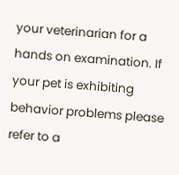your veterinarian for a hands on examination. If your pet is exhibiting behavior problems please refer to a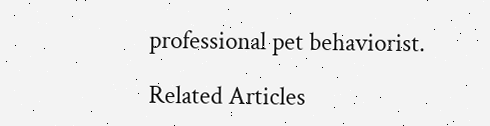professional pet behaviorist.

Related Articles